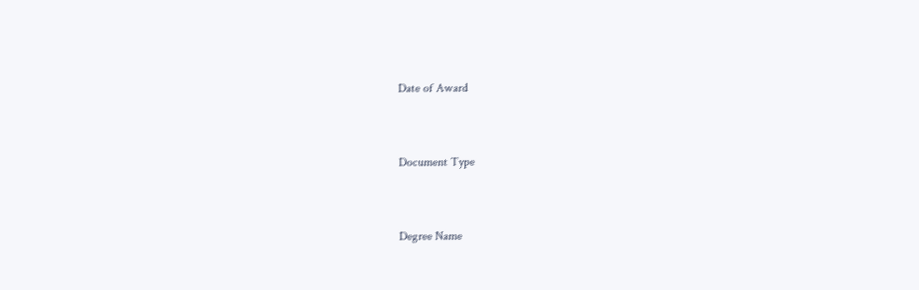Date of Award


Document Type


Degree Name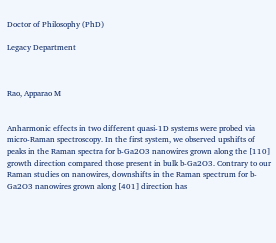Doctor of Philosophy (PhD)

Legacy Department



Rao, Apparao M


Anharmonic effects in two different quasi-1D systems were probed via micro-Raman spectroscopy. In the first system, we observed upshifts of peaks in the Raman spectra for b-Ga2O3 nanowires grown along the [110] growth direction compared those present in bulk b-Ga2O3. Contrary to our Raman studies on nanowires, downshifts in the Raman spectrum for b-Ga2O3 nanowires grown along [401] direction has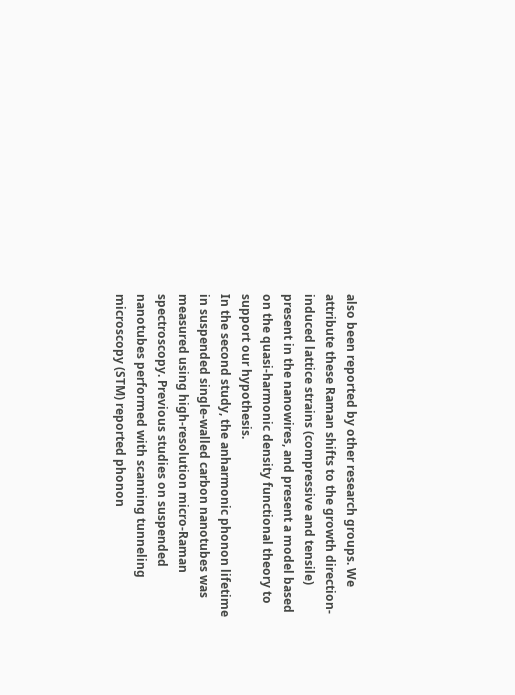also been reported by other research groups. We attribute these Raman shifts to the growth direction-induced lattice strains (compressive and tensile) present in the nanowires, and present a model based on the quasi-harmonic density functional theory to support our hypothesis.
In the second study, the anharmonic phonon lifetime in suspended single-walled carbon nanotubes was measured using high-resolution micro-Raman spectroscopy. Previous studies on suspended nanotubes performed with scanning tunneling microscopy (STM) reported phonon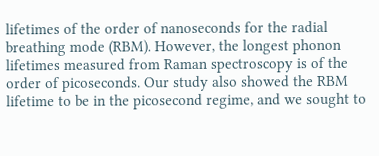lifetimes of the order of nanoseconds for the radial breathing mode (RBM). However, the longest phonon lifetimes measured from Raman spectroscopy is of the order of picoseconds. Our study also showed the RBM lifetime to be in the picosecond regime, and we sought to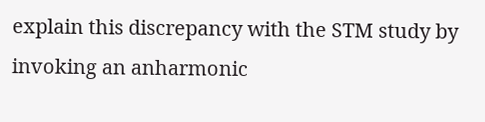explain this discrepancy with the STM study by invoking an anharmonic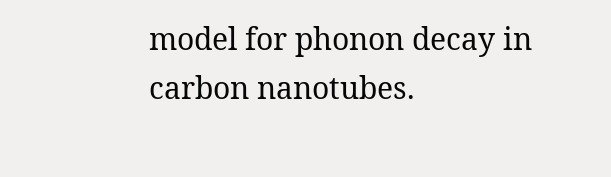model for phonon decay in carbon nanotubes.